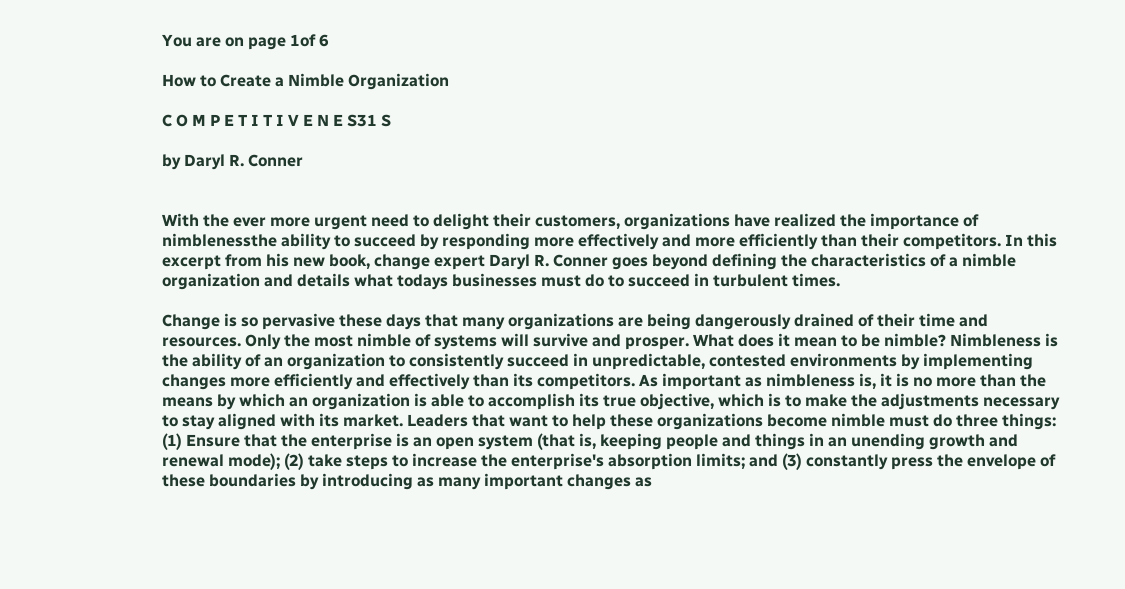You are on page 1of 6

How to Create a Nimble Organization

C O M P E T I T I V E N E S31 S

by Daryl R. Conner


With the ever more urgent need to delight their customers, organizations have realized the importance of nimblenessthe ability to succeed by responding more effectively and more efficiently than their competitors. In this excerpt from his new book, change expert Daryl R. Conner goes beyond defining the characteristics of a nimble organization and details what todays businesses must do to succeed in turbulent times.

Change is so pervasive these days that many organizations are being dangerously drained of their time and resources. Only the most nimble of systems will survive and prosper. What does it mean to be nimble? Nimbleness is the ability of an organization to consistently succeed in unpredictable, contested environments by implementing changes more efficiently and effectively than its competitors. As important as nimbleness is, it is no more than the means by which an organization is able to accomplish its true objective, which is to make the adjustments necessary to stay aligned with its market. Leaders that want to help these organizations become nimble must do three things: (1) Ensure that the enterprise is an open system (that is, keeping people and things in an unending growth and renewal mode); (2) take steps to increase the enterprise's absorption limits; and (3) constantly press the envelope of these boundaries by introducing as many important changes as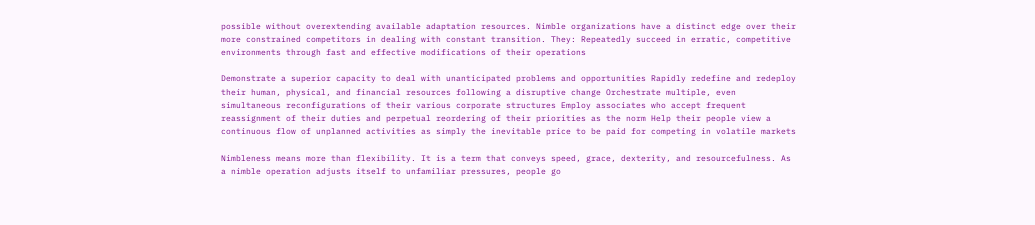possible without overextending available adaptation resources. Nimble organizations have a distinct edge over their more constrained competitors in dealing with constant transition. They: Repeatedly succeed in erratic, competitive environments through fast and effective modifications of their operations

Demonstrate a superior capacity to deal with unanticipated problems and opportunities Rapidly redefine and redeploy their human, physical, and financial resources following a disruptive change Orchestrate multiple, even simultaneous reconfigurations of their various corporate structures Employ associates who accept frequent reassignment of their duties and perpetual reordering of their priorities as the norm Help their people view a continuous flow of unplanned activities as simply the inevitable price to be paid for competing in volatile markets

Nimbleness means more than flexibility. It is a term that conveys speed, grace, dexterity, and resourcefulness. As a nimble operation adjusts itself to unfamiliar pressures, people go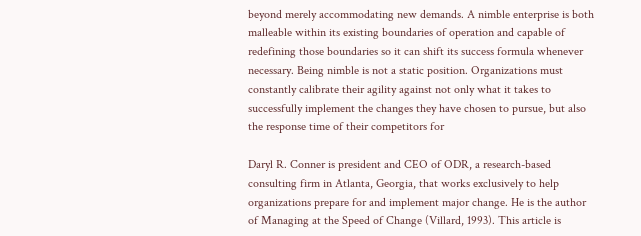beyond merely accommodating new demands. A nimble enterprise is both malleable within its existing boundaries of operation and capable of redefining those boundaries so it can shift its success formula whenever necessary. Being nimble is not a static position. Organizations must constantly calibrate their agility against not only what it takes to successfully implement the changes they have chosen to pursue, but also the response time of their competitors for

Daryl R. Conner is president and CEO of ODR, a research-based consulting firm in Atlanta, Georgia, that works exclusively to help organizations prepare for and implement major change. He is the author of Managing at the Speed of Change (Villard, 1993). This article is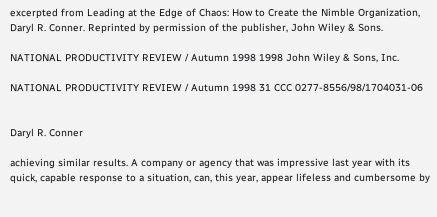excerpted from Leading at the Edge of Chaos: How to Create the Nimble Organization, Daryl R. Conner. Reprinted by permission of the publisher, John Wiley & Sons.

NATIONAL PRODUCTIVITY REVIEW / Autumn 1998 1998 John Wiley & Sons, Inc.

NATIONAL PRODUCTIVITY REVIEW / Autumn 1998 31 CCC 0277-8556/98/1704031-06


Daryl R. Conner

achieving similar results. A company or agency that was impressive last year with its quick, capable response to a situation, can, this year, appear lifeless and cumbersome by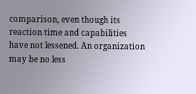comparison, even though its reaction time and capabilities have not lessened. An organization may be no less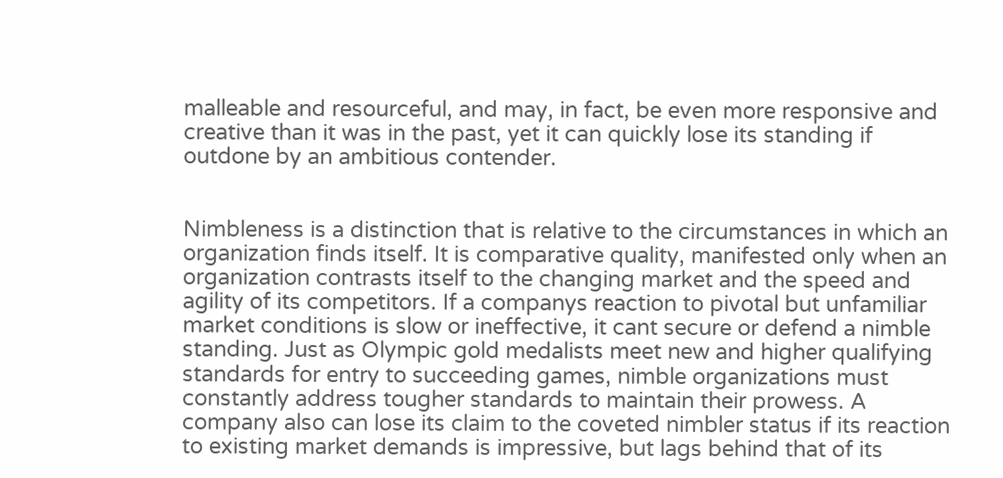malleable and resourceful, and may, in fact, be even more responsive and creative than it was in the past, yet it can quickly lose its standing if outdone by an ambitious contender.


Nimbleness is a distinction that is relative to the circumstances in which an organization finds itself. It is comparative quality, manifested only when an organization contrasts itself to the changing market and the speed and agility of its competitors. If a companys reaction to pivotal but unfamiliar market conditions is slow or ineffective, it cant secure or defend a nimble standing. Just as Olympic gold medalists meet new and higher qualifying standards for entry to succeeding games, nimble organizations must constantly address tougher standards to maintain their prowess. A company also can lose its claim to the coveted nimbler status if its reaction to existing market demands is impressive, but lags behind that of its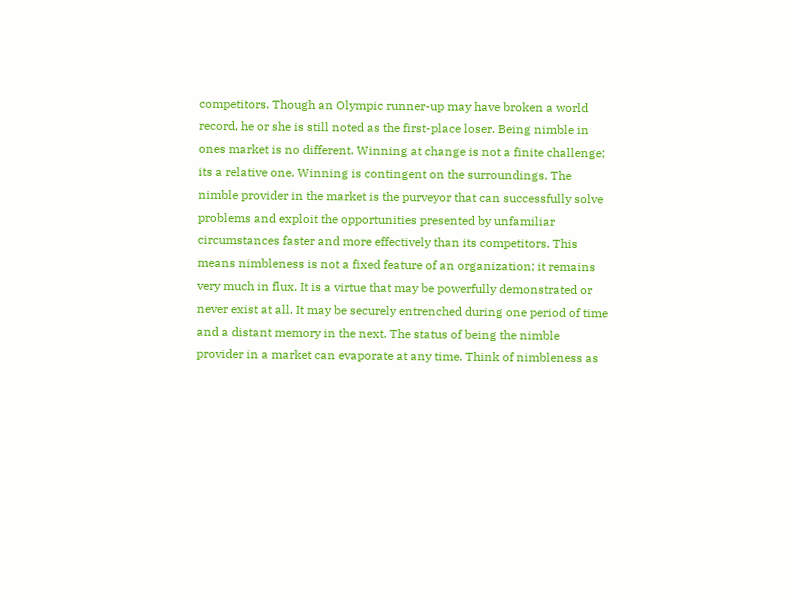competitors. Though an Olympic runner-up may have broken a world record, he or she is still noted as the first-place loser. Being nimble in ones market is no different. Winning at change is not a finite challenge; its a relative one. Winning is contingent on the surroundings. The nimble provider in the market is the purveyor that can successfully solve problems and exploit the opportunities presented by unfamiliar circumstances faster and more effectively than its competitors. This means nimbleness is not a fixed feature of an organization; it remains very much in flux. It is a virtue that may be powerfully demonstrated or never exist at all. It may be securely entrenched during one period of time and a distant memory in the next. The status of being the nimble provider in a market can evaporate at any time. Think of nimbleness as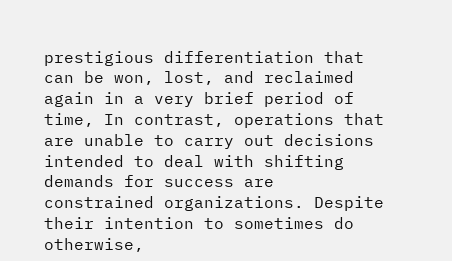prestigious differentiation that can be won, lost, and reclaimed again in a very brief period of time, In contrast, operations that are unable to carry out decisions intended to deal with shifting demands for success are constrained organizations. Despite their intention to sometimes do otherwise,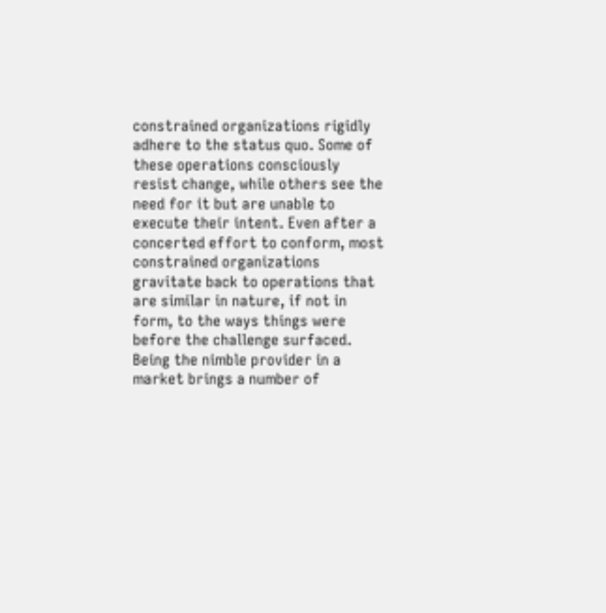constrained organizations rigidly adhere to the status quo. Some of these operations consciously resist change, while others see the need for it but are unable to execute their intent. Even after a concerted effort to conform, most constrained organizations gravitate back to operations that are similar in nature, if not in form, to the ways things were before the challenge surfaced. Being the nimble provider in a market brings a number of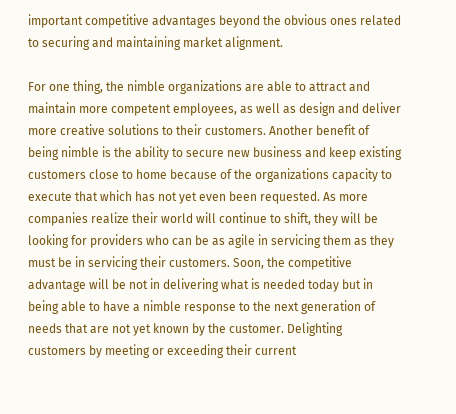important competitive advantages beyond the obvious ones related to securing and maintaining market alignment.

For one thing, the nimble organizations are able to attract and maintain more competent employees, as well as design and deliver more creative solutions to their customers. Another benefit of being nimble is the ability to secure new business and keep existing customers close to home because of the organizations capacity to execute that which has not yet even been requested. As more companies realize their world will continue to shift, they will be looking for providers who can be as agile in servicing them as they must be in servicing their customers. Soon, the competitive advantage will be not in delivering what is needed today but in being able to have a nimble response to the next generation of needs that are not yet known by the customer. Delighting customers by meeting or exceeding their current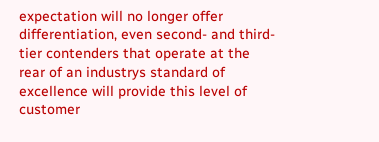expectation will no longer offer differentiation, even second- and third-tier contenders that operate at the rear of an industrys standard of excellence will provide this level of customer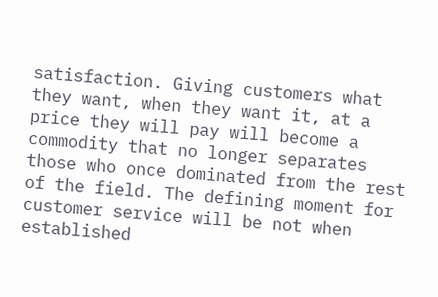satisfaction. Giving customers what they want, when they want it, at a price they will pay will become a commodity that no longer separates those who once dominated from the rest of the field. The defining moment for customer service will be not when established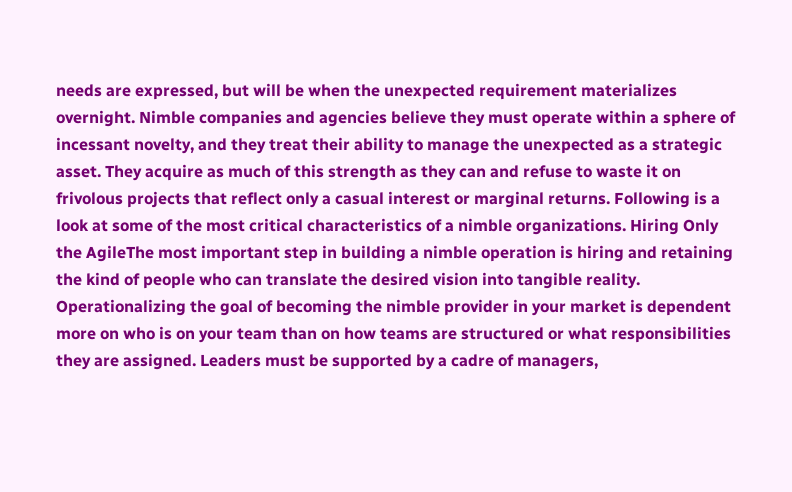needs are expressed, but will be when the unexpected requirement materializes overnight. Nimble companies and agencies believe they must operate within a sphere of incessant novelty, and they treat their ability to manage the unexpected as a strategic asset. They acquire as much of this strength as they can and refuse to waste it on frivolous projects that reflect only a casual interest or marginal returns. Following is a look at some of the most critical characteristics of a nimble organizations. Hiring Only the AgileThe most important step in building a nimble operation is hiring and retaining the kind of people who can translate the desired vision into tangible reality. Operationalizing the goal of becoming the nimble provider in your market is dependent more on who is on your team than on how teams are structured or what responsibilities they are assigned. Leaders must be supported by a cadre of managers,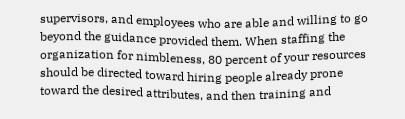supervisors, and employees who are able and willing to go beyond the guidance provided them. When staffing the organization for nimbleness, 80 percent of your resources should be directed toward hiring people already prone toward the desired attributes, and then training and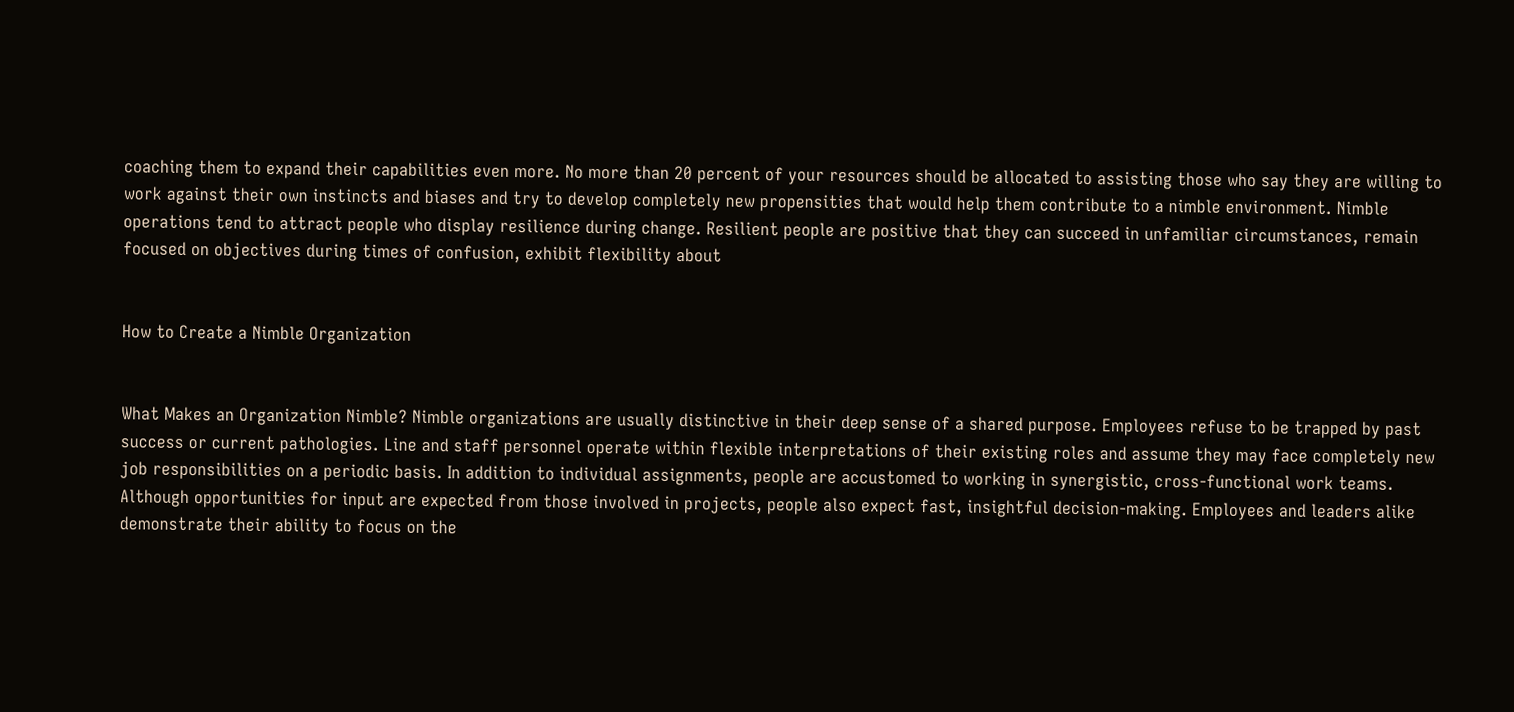coaching them to expand their capabilities even more. No more than 20 percent of your resources should be allocated to assisting those who say they are willing to work against their own instincts and biases and try to develop completely new propensities that would help them contribute to a nimble environment. Nimble operations tend to attract people who display resilience during change. Resilient people are positive that they can succeed in unfamiliar circumstances, remain focused on objectives during times of confusion, exhibit flexibility about


How to Create a Nimble Organization


What Makes an Organization Nimble? Nimble organizations are usually distinctive in their deep sense of a shared purpose. Employees refuse to be trapped by past success or current pathologies. Line and staff personnel operate within flexible interpretations of their existing roles and assume they may face completely new job responsibilities on a periodic basis. In addition to individual assignments, people are accustomed to working in synergistic, cross-functional work teams. Although opportunities for input are expected from those involved in projects, people also expect fast, insightful decision-making. Employees and leaders alike demonstrate their ability to focus on the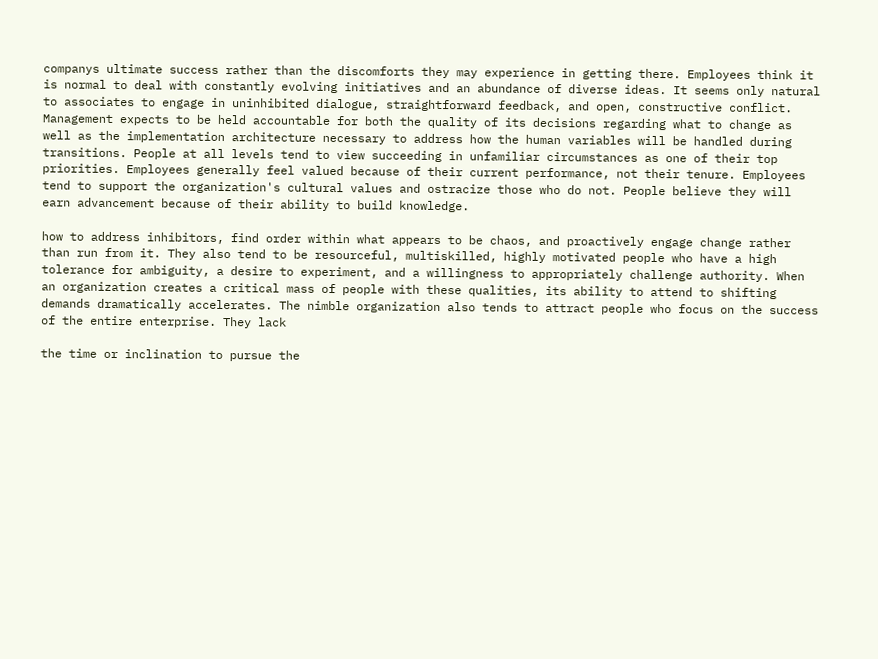companys ultimate success rather than the discomforts they may experience in getting there. Employees think it is normal to deal with constantly evolving initiatives and an abundance of diverse ideas. It seems only natural to associates to engage in uninhibited dialogue, straightforward feedback, and open, constructive conflict. Management expects to be held accountable for both the quality of its decisions regarding what to change as well as the implementation architecture necessary to address how the human variables will be handled during transitions. People at all levels tend to view succeeding in unfamiliar circumstances as one of their top priorities. Employees generally feel valued because of their current performance, not their tenure. Employees tend to support the organization's cultural values and ostracize those who do not. People believe they will earn advancement because of their ability to build knowledge.

how to address inhibitors, find order within what appears to be chaos, and proactively engage change rather than run from it. They also tend to be resourceful, multiskilled, highly motivated people who have a high tolerance for ambiguity, a desire to experiment, and a willingness to appropriately challenge authority. When an organization creates a critical mass of people with these qualities, its ability to attend to shifting demands dramatically accelerates. The nimble organization also tends to attract people who focus on the success of the entire enterprise. They lack

the time or inclination to pursue the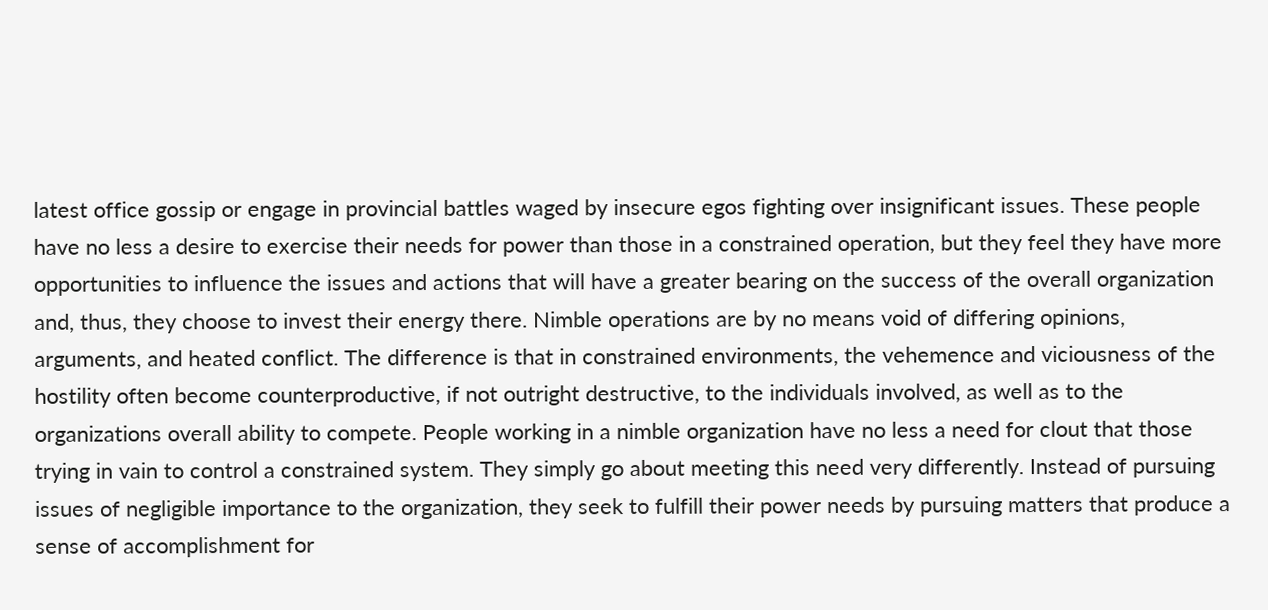latest office gossip or engage in provincial battles waged by insecure egos fighting over insignificant issues. These people have no less a desire to exercise their needs for power than those in a constrained operation, but they feel they have more opportunities to influence the issues and actions that will have a greater bearing on the success of the overall organization and, thus, they choose to invest their energy there. Nimble operations are by no means void of differing opinions, arguments, and heated conflict. The difference is that in constrained environments, the vehemence and viciousness of the hostility often become counterproductive, if not outright destructive, to the individuals involved, as well as to the organizations overall ability to compete. People working in a nimble organization have no less a need for clout that those trying in vain to control a constrained system. They simply go about meeting this need very differently. Instead of pursuing issues of negligible importance to the organization, they seek to fulfill their power needs by pursuing matters that produce a sense of accomplishment for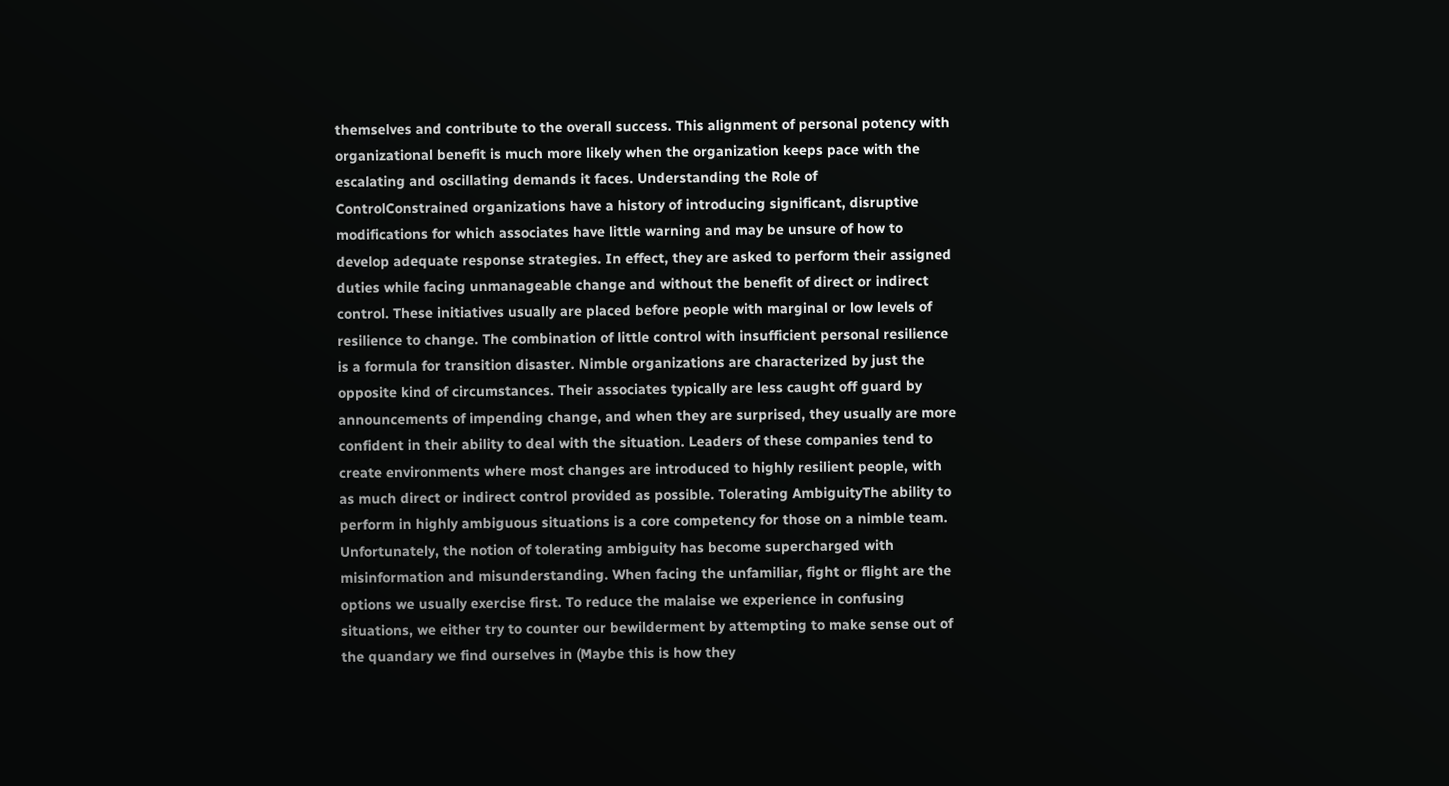themselves and contribute to the overall success. This alignment of personal potency with organizational benefit is much more likely when the organization keeps pace with the escalating and oscillating demands it faces. Understanding the Role of ControlConstrained organizations have a history of introducing significant, disruptive modifications for which associates have little warning and may be unsure of how to develop adequate response strategies. In effect, they are asked to perform their assigned duties while facing unmanageable change and without the benefit of direct or indirect control. These initiatives usually are placed before people with marginal or low levels of resilience to change. The combination of little control with insufficient personal resilience is a formula for transition disaster. Nimble organizations are characterized by just the opposite kind of circumstances. Their associates typically are less caught off guard by announcements of impending change, and when they are surprised, they usually are more confident in their ability to deal with the situation. Leaders of these companies tend to create environments where most changes are introduced to highly resilient people, with as much direct or indirect control provided as possible. Tolerating AmbiguityThe ability to perform in highly ambiguous situations is a core competency for those on a nimble team. Unfortunately, the notion of tolerating ambiguity has become supercharged with misinformation and misunderstanding. When facing the unfamiliar, fight or flight are the options we usually exercise first. To reduce the malaise we experience in confusing situations, we either try to counter our bewilderment by attempting to make sense out of the quandary we find ourselves in (Maybe this is how they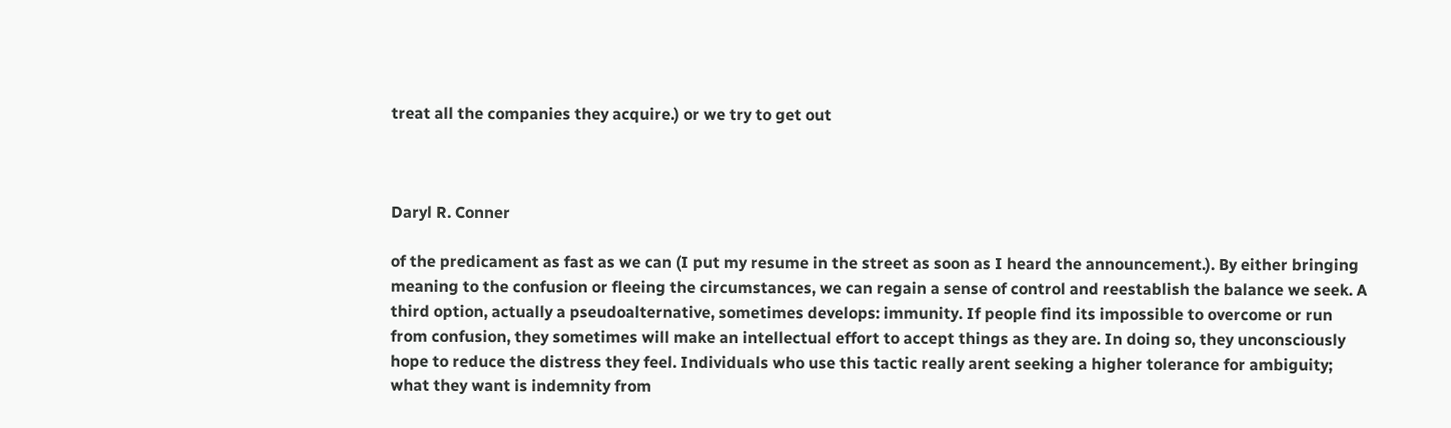treat all the companies they acquire.) or we try to get out



Daryl R. Conner

of the predicament as fast as we can (I put my resume in the street as soon as I heard the announcement.). By either bringing meaning to the confusion or fleeing the circumstances, we can regain a sense of control and reestablish the balance we seek. A third option, actually a pseudoalternative, sometimes develops: immunity. If people find its impossible to overcome or run from confusion, they sometimes will make an intellectual effort to accept things as they are. In doing so, they unconsciously hope to reduce the distress they feel. Individuals who use this tactic really arent seeking a higher tolerance for ambiguity; what they want is indemnity from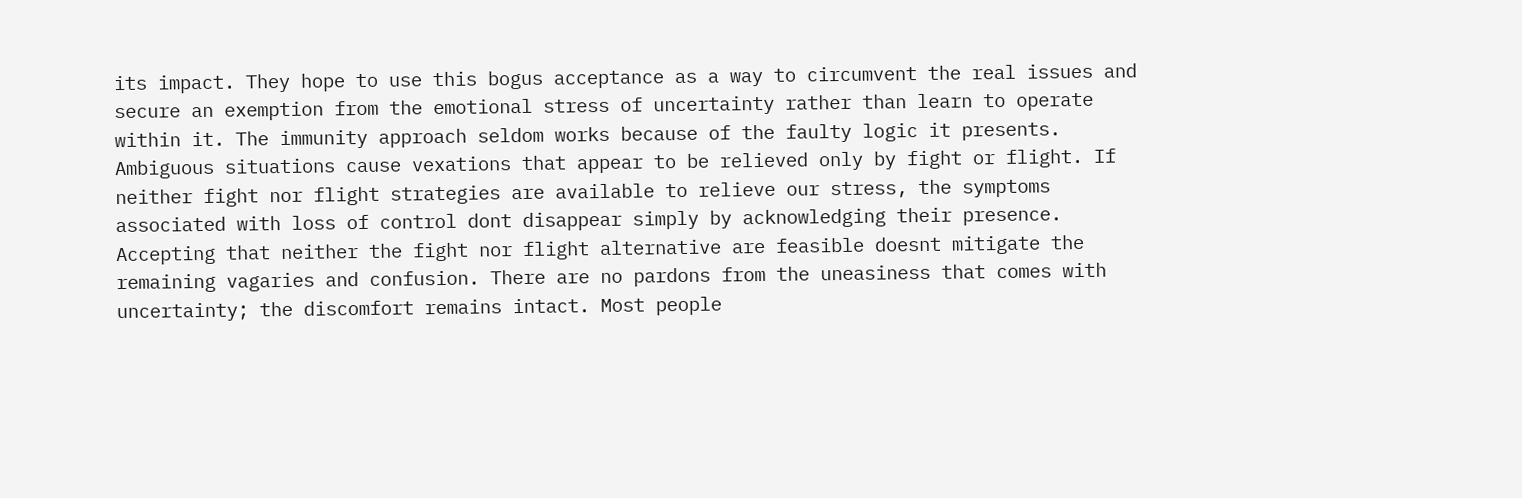its impact. They hope to use this bogus acceptance as a way to circumvent the real issues and secure an exemption from the emotional stress of uncertainty rather than learn to operate within it. The immunity approach seldom works because of the faulty logic it presents. Ambiguous situations cause vexations that appear to be relieved only by fight or flight. If neither fight nor flight strategies are available to relieve our stress, the symptoms associated with loss of control dont disappear simply by acknowledging their presence. Accepting that neither the fight nor flight alternative are feasible doesnt mitigate the remaining vagaries and confusion. There are no pardons from the uneasiness that comes with uncertainty; the discomfort remains intact. Most people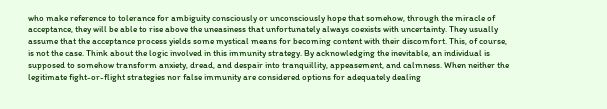who make reference to tolerance for ambiguity consciously or unconsciously hope that somehow, through the miracle of acceptance, they will be able to rise above the uneasiness that unfortunately always coexists with uncertainty. They usually assume that the acceptance process yields some mystical means for becoming content with their discomfort. This, of course, is not the case. Think about the logic involved in this immunity strategy. By acknowledging the inevitable, an individual is supposed to somehow transform anxiety, dread, and despair into tranquillity, appeasement, and calmness. When neither the legitimate fight-or-flight strategies nor false immunity are considered options for adequately dealing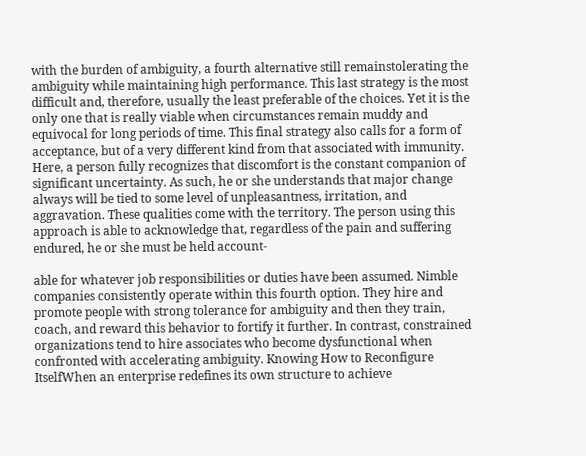with the burden of ambiguity, a fourth alternative still remainstolerating the ambiguity while maintaining high performance. This last strategy is the most difficult and, therefore, usually the least preferable of the choices. Yet it is the only one that is really viable when circumstances remain muddy and equivocal for long periods of time. This final strategy also calls for a form of acceptance, but of a very different kind from that associated with immunity. Here, a person fully recognizes that discomfort is the constant companion of significant uncertainty. As such, he or she understands that major change always will be tied to some level of unpleasantness, irritation, and aggravation. These qualities come with the territory. The person using this approach is able to acknowledge that, regardless of the pain and suffering endured, he or she must be held account-

able for whatever job responsibilities or duties have been assumed. Nimble companies consistently operate within this fourth option. They hire and promote people with strong tolerance for ambiguity and then they train, coach, and reward this behavior to fortify it further. In contrast, constrained organizations tend to hire associates who become dysfunctional when confronted with accelerating ambiguity. Knowing How to Reconfigure ItselfWhen an enterprise redefines its own structure to achieve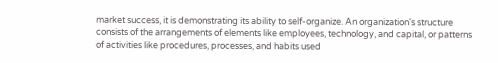market success, it is demonstrating its ability to self-organize. An organization's structure consists of the arrangements of elements like employees, technology, and capital, or patterns of activities like procedures, processes, and habits used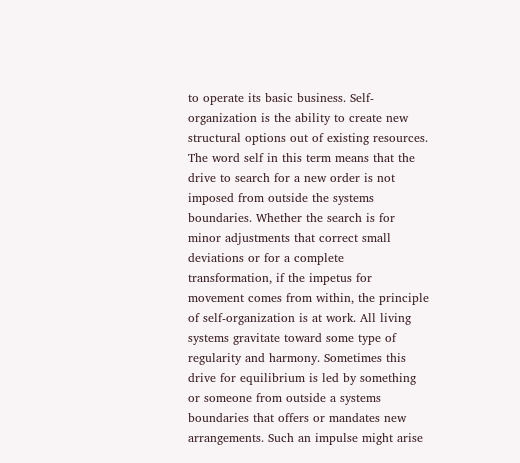to operate its basic business. Self-organization is the ability to create new structural options out of existing resources. The word self in this term means that the drive to search for a new order is not imposed from outside the systems boundaries. Whether the search is for minor adjustments that correct small deviations or for a complete transformation, if the impetus for movement comes from within, the principle of self-organization is at work. All living systems gravitate toward some type of regularity and harmony. Sometimes this drive for equilibrium is led by something or someone from outside a systems boundaries that offers or mandates new arrangements. Such an impulse might arise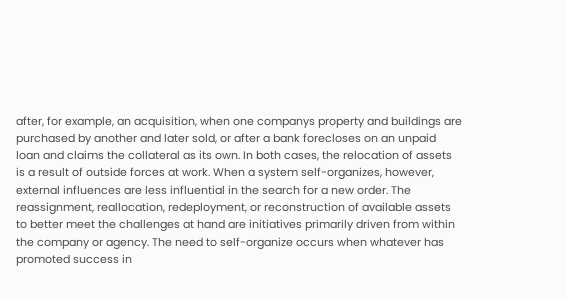after, for example, an acquisition, when one companys property and buildings are purchased by another and later sold, or after a bank forecloses on an unpaid loan and claims the collateral as its own. In both cases, the relocation of assets is a result of outside forces at work. When a system self-organizes, however, external influences are less influential in the search for a new order. The reassignment, reallocation, redeployment, or reconstruction of available assets to better meet the challenges at hand are initiatives primarily driven from within the company or agency. The need to self-organize occurs when whatever has promoted success in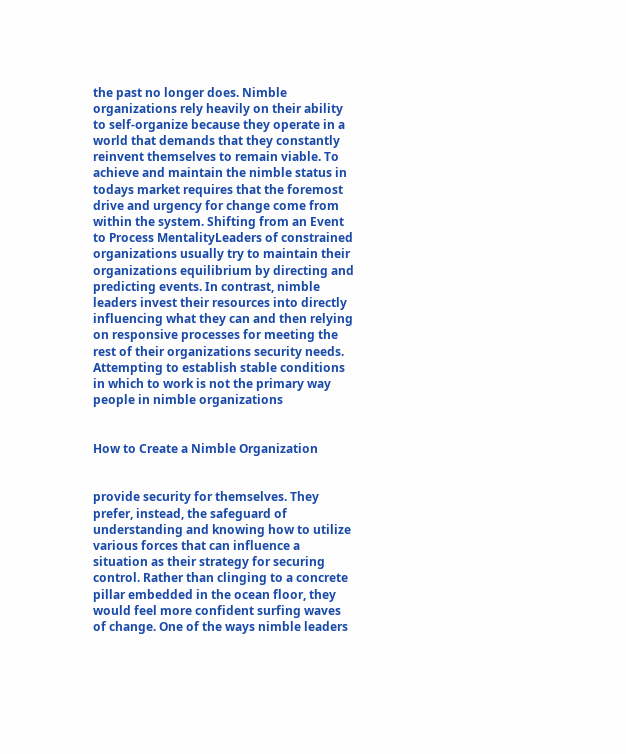the past no longer does. Nimble organizations rely heavily on their ability to self-organize because they operate in a world that demands that they constantly reinvent themselves to remain viable. To achieve and maintain the nimble status in todays market requires that the foremost drive and urgency for change come from within the system. Shifting from an Event to Process MentalityLeaders of constrained organizations usually try to maintain their organizations equilibrium by directing and predicting events. In contrast, nimble leaders invest their resources into directly influencing what they can and then relying on responsive processes for meeting the rest of their organizations security needs. Attempting to establish stable conditions in which to work is not the primary way people in nimble organizations


How to Create a Nimble Organization


provide security for themselves. They prefer, instead, the safeguard of understanding and knowing how to utilize various forces that can influence a situation as their strategy for securing control. Rather than clinging to a concrete pillar embedded in the ocean floor, they would feel more confident surfing waves of change. One of the ways nimble leaders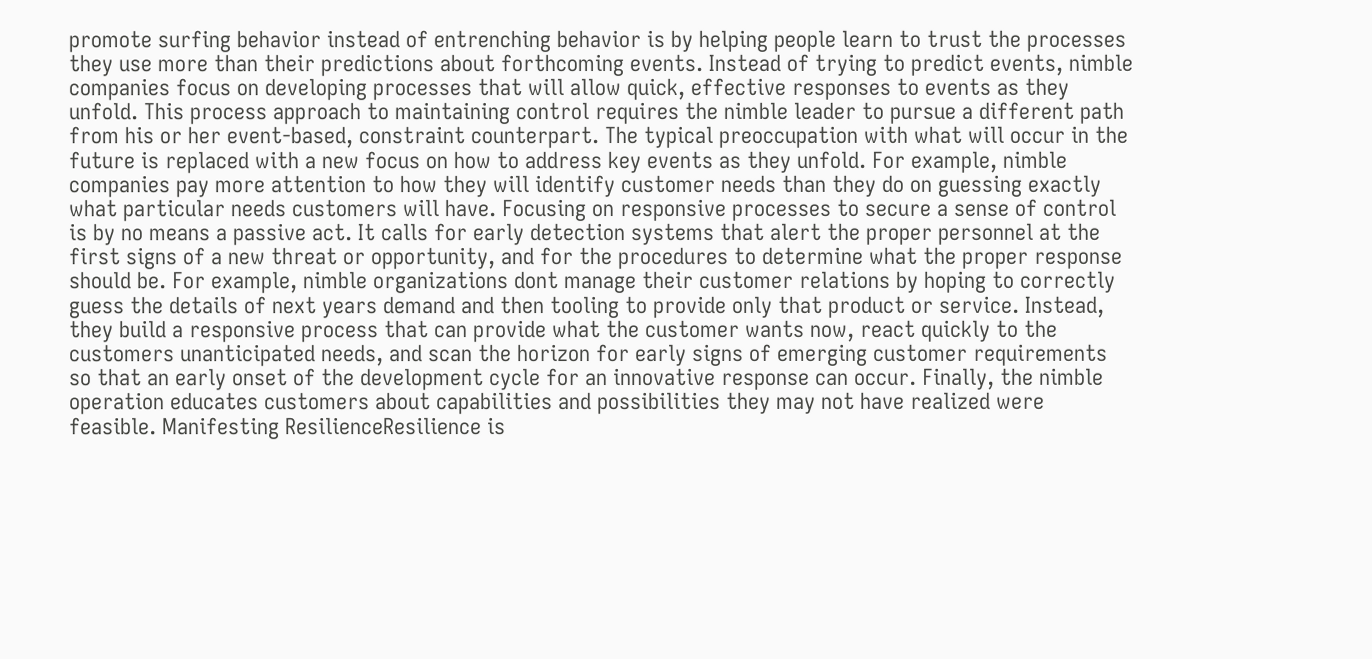promote surfing behavior instead of entrenching behavior is by helping people learn to trust the processes they use more than their predictions about forthcoming events. Instead of trying to predict events, nimble companies focus on developing processes that will allow quick, effective responses to events as they unfold. This process approach to maintaining control requires the nimble leader to pursue a different path from his or her event-based, constraint counterpart. The typical preoccupation with what will occur in the future is replaced with a new focus on how to address key events as they unfold. For example, nimble companies pay more attention to how they will identify customer needs than they do on guessing exactly what particular needs customers will have. Focusing on responsive processes to secure a sense of control is by no means a passive act. It calls for early detection systems that alert the proper personnel at the first signs of a new threat or opportunity, and for the procedures to determine what the proper response should be. For example, nimble organizations dont manage their customer relations by hoping to correctly guess the details of next years demand and then tooling to provide only that product or service. Instead, they build a responsive process that can provide what the customer wants now, react quickly to the customers unanticipated needs, and scan the horizon for early signs of emerging customer requirements so that an early onset of the development cycle for an innovative response can occur. Finally, the nimble operation educates customers about capabilities and possibilities they may not have realized were feasible. Manifesting ResilienceResilience is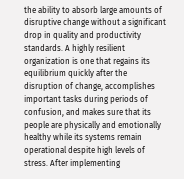the ability to absorb large amounts of disruptive change without a significant drop in quality and productivity standards. A highly resilient organization is one that regains its equilibrium quickly after the disruption of change, accomplishes important tasks during periods of confusion, and makes sure that its people are physically and emotionally healthy while its systems remain operational despite high levels of stress. After implementing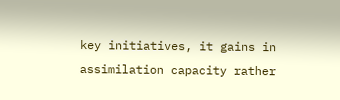key initiatives, it gains in assimilation capacity rather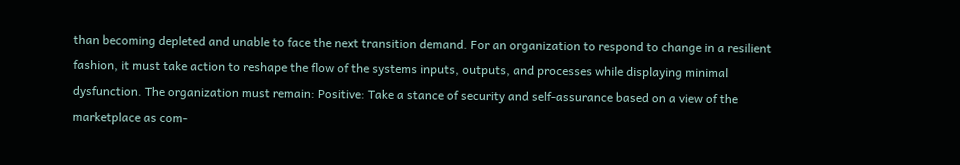than becoming depleted and unable to face the next transition demand. For an organization to respond to change in a resilient fashion, it must take action to reshape the flow of the systems inputs, outputs, and processes while displaying minimal dysfunction. The organization must remain: Positive: Take a stance of security and self-assurance based on a view of the marketplace as com-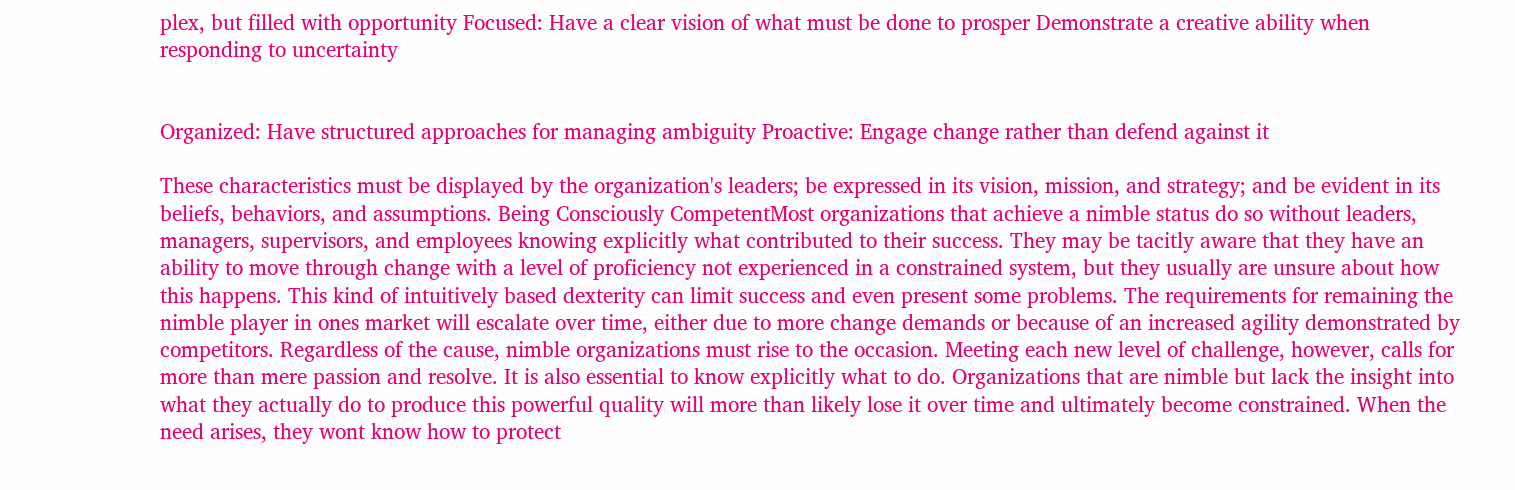plex, but filled with opportunity Focused: Have a clear vision of what must be done to prosper Demonstrate a creative ability when responding to uncertainty


Organized: Have structured approaches for managing ambiguity Proactive: Engage change rather than defend against it

These characteristics must be displayed by the organization's leaders; be expressed in its vision, mission, and strategy; and be evident in its beliefs, behaviors, and assumptions. Being Consciously CompetentMost organizations that achieve a nimble status do so without leaders, managers, supervisors, and employees knowing explicitly what contributed to their success. They may be tacitly aware that they have an ability to move through change with a level of proficiency not experienced in a constrained system, but they usually are unsure about how this happens. This kind of intuitively based dexterity can limit success and even present some problems. The requirements for remaining the nimble player in ones market will escalate over time, either due to more change demands or because of an increased agility demonstrated by competitors. Regardless of the cause, nimble organizations must rise to the occasion. Meeting each new level of challenge, however, calls for more than mere passion and resolve. It is also essential to know explicitly what to do. Organizations that are nimble but lack the insight into what they actually do to produce this powerful quality will more than likely lose it over time and ultimately become constrained. When the need arises, they wont know how to protect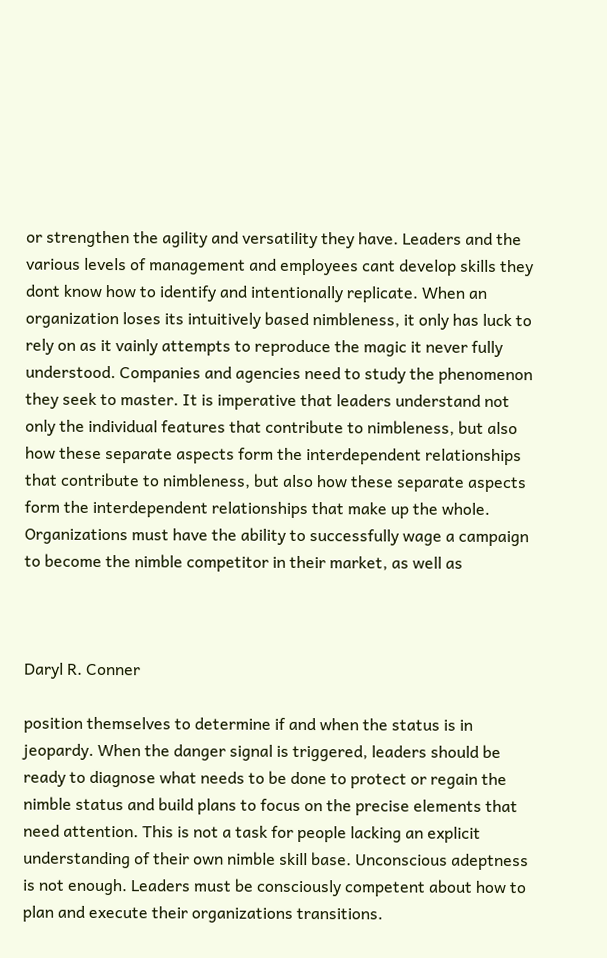or strengthen the agility and versatility they have. Leaders and the various levels of management and employees cant develop skills they dont know how to identify and intentionally replicate. When an organization loses its intuitively based nimbleness, it only has luck to rely on as it vainly attempts to reproduce the magic it never fully understood. Companies and agencies need to study the phenomenon they seek to master. It is imperative that leaders understand not only the individual features that contribute to nimbleness, but also how these separate aspects form the interdependent relationships that contribute to nimbleness, but also how these separate aspects form the interdependent relationships that make up the whole. Organizations must have the ability to successfully wage a campaign to become the nimble competitor in their market, as well as



Daryl R. Conner

position themselves to determine if and when the status is in jeopardy. When the danger signal is triggered, leaders should be ready to diagnose what needs to be done to protect or regain the nimble status and build plans to focus on the precise elements that need attention. This is not a task for people lacking an explicit understanding of their own nimble skill base. Unconscious adeptness is not enough. Leaders must be consciously competent about how to plan and execute their organizations transitions.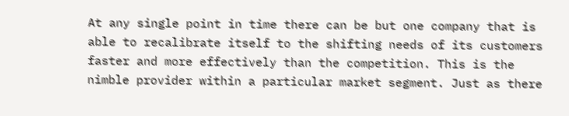At any single point in time there can be but one company that is able to recalibrate itself to the shifting needs of its customers faster and more effectively than the competition. This is the nimble provider within a particular market segment. Just as there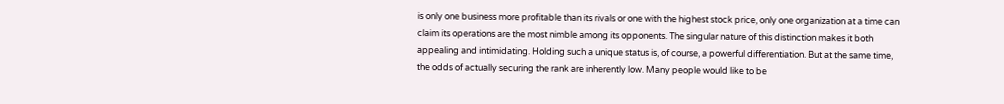is only one business more profitable than its rivals or one with the highest stock price, only one organization at a time can claim its operations are the most nimble among its opponents. The singular nature of this distinction makes it both appealing and intimidating. Holding such a unique status is, of course, a powerful differentiation. But at the same time, the odds of actually securing the rank are inherently low. Many people would like to be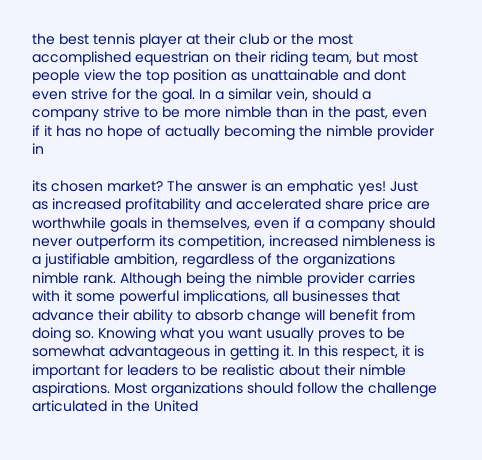the best tennis player at their club or the most accomplished equestrian on their riding team, but most people view the top position as unattainable and dont even strive for the goal. In a similar vein, should a company strive to be more nimble than in the past, even if it has no hope of actually becoming the nimble provider in

its chosen market? The answer is an emphatic yes! Just as increased profitability and accelerated share price are worthwhile goals in themselves, even if a company should never outperform its competition, increased nimbleness is a justifiable ambition, regardless of the organizations nimble rank. Although being the nimble provider carries with it some powerful implications, all businesses that advance their ability to absorb change will benefit from doing so. Knowing what you want usually proves to be somewhat advantageous in getting it. In this respect, it is important for leaders to be realistic about their nimble aspirations. Most organizations should follow the challenge articulated in the United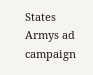States Armys ad campaign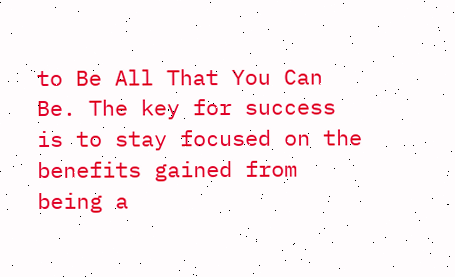to Be All That You Can Be. The key for success is to stay focused on the benefits gained from being a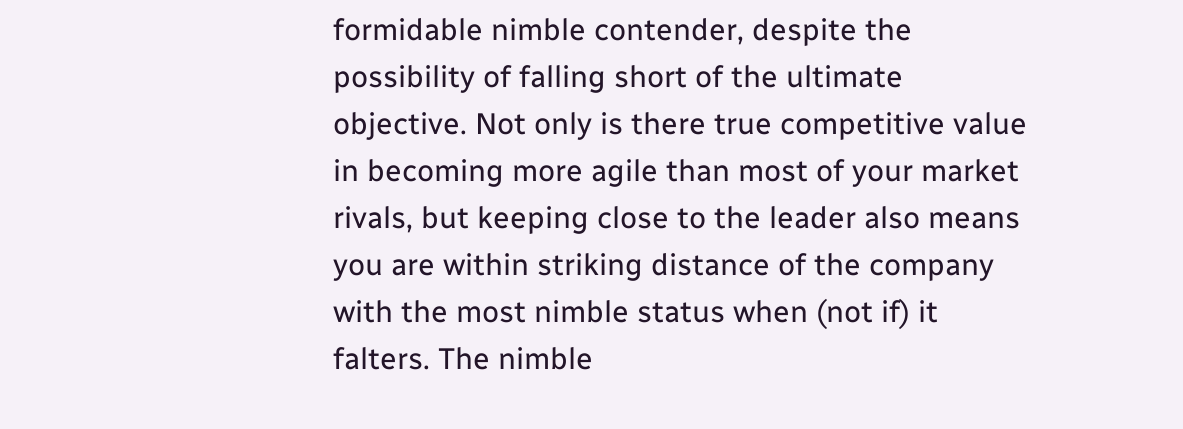formidable nimble contender, despite the possibility of falling short of the ultimate objective. Not only is there true competitive value in becoming more agile than most of your market rivals, but keeping close to the leader also means you are within striking distance of the company with the most nimble status when (not if) it falters. The nimble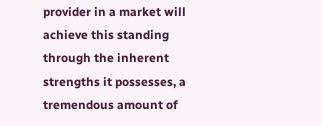provider in a market will achieve this standing through the inherent strengths it possesses, a tremendous amount of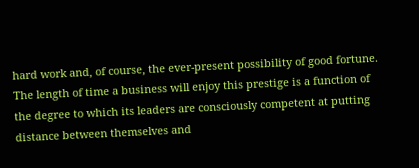hard work and, of course, the ever-present possibility of good fortune. The length of time a business will enjoy this prestige is a function of the degree to which its leaders are consciously competent at putting distance between themselves and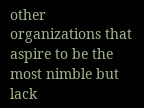other organizations that aspire to be the most nimble but lack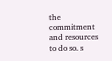the commitment and resources to do so. s